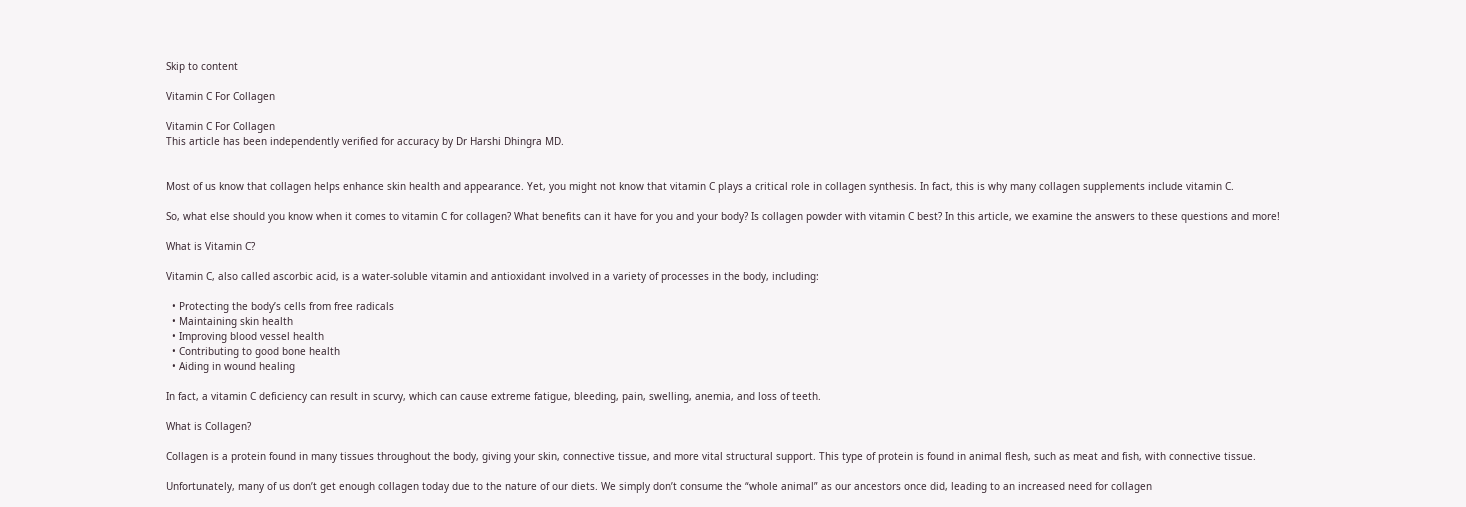Skip to content

Vitamin C For Collagen

Vitamin C For Collagen
This article has been independently verified for accuracy by Dr Harshi Dhingra MD.


Most of us know that collagen helps enhance skin health and appearance. Yet, you might not know that vitamin C plays a critical role in collagen synthesis. In fact, this is why many collagen supplements include vitamin C.

So, what else should you know when it comes to vitamin C for collagen? What benefits can it have for you and your body? Is collagen powder with vitamin C best? In this article, we examine the answers to these questions and more!

What is Vitamin C?

Vitamin C, also called ascorbic acid, is a water-soluble vitamin and antioxidant involved in a variety of processes in the body, including:

  • Protecting the body’s cells from free radicals
  • Maintaining skin health
  • Improving blood vessel health
  • Contributing to good bone health
  • Aiding in wound healing

In fact, a vitamin C deficiency can result in scurvy, which can cause extreme fatigue, bleeding, pain, swelling, anemia, and loss of teeth.

What is Collagen?

Collagen is a protein found in many tissues throughout the body, giving your skin, connective tissue, and more vital structural support. This type of protein is found in animal flesh, such as meat and fish, with connective tissue.

Unfortunately, many of us don’t get enough collagen today due to the nature of our diets. We simply don’t consume the “whole animal” as our ancestors once did, leading to an increased need for collagen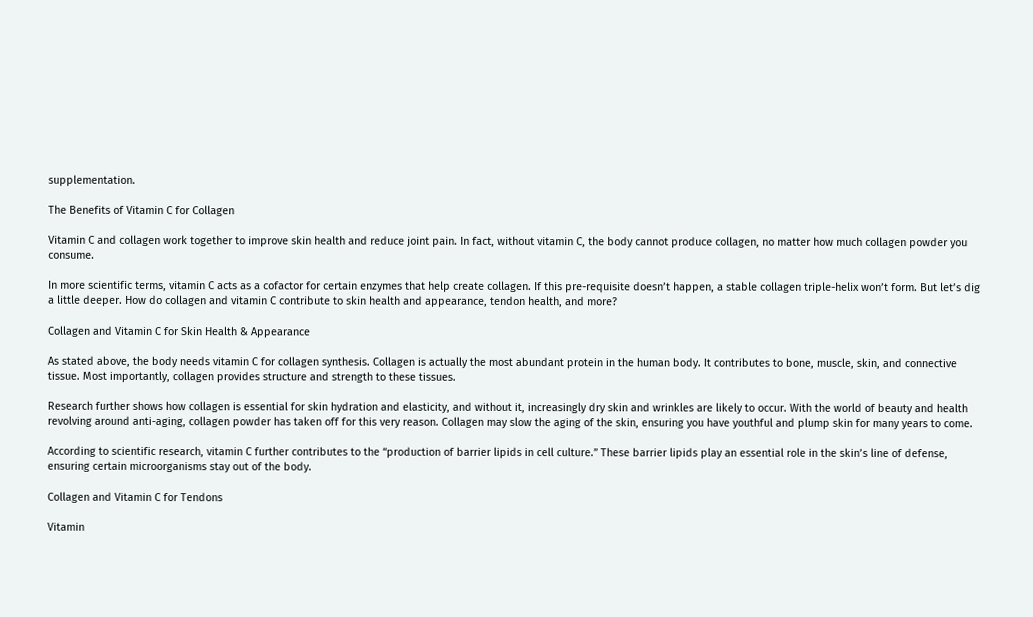supplementation.

The Benefits of Vitamin C for Collagen

Vitamin C and collagen work together to improve skin health and reduce joint pain. In fact, without vitamin C, the body cannot produce collagen, no matter how much collagen powder you consume.

In more scientific terms, vitamin C acts as a cofactor for certain enzymes that help create collagen. If this pre-requisite doesn’t happen, a stable collagen triple-helix won’t form. But let’s dig a little deeper. How do collagen and vitamin C contribute to skin health and appearance, tendon health, and more?

Collagen and Vitamin C for Skin Health & Appearance

As stated above, the body needs vitamin C for collagen synthesis. Collagen is actually the most abundant protein in the human body. It contributes to bone, muscle, skin, and connective tissue. Most importantly, collagen provides structure and strength to these tissues.

Research further shows how collagen is essential for skin hydration and elasticity, and without it, increasingly dry skin and wrinkles are likely to occur. With the world of beauty and health revolving around anti-aging, collagen powder has taken off for this very reason. Collagen may slow the aging of the skin, ensuring you have youthful and plump skin for many years to come.

According to scientific research, vitamin C further contributes to the “production of barrier lipids in cell culture.” These barrier lipids play an essential role in the skin’s line of defense, ensuring certain microorganisms stay out of the body.

Collagen and Vitamin C for Tendons

Vitamin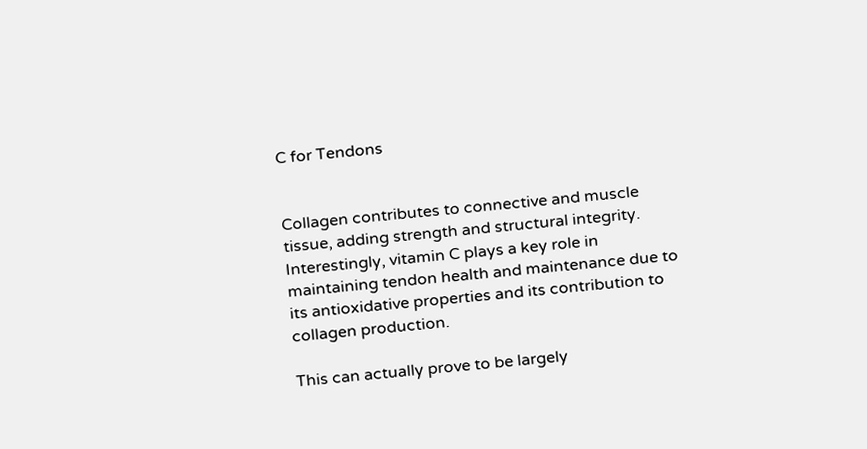C for Tendons


Collagen contributes to connective and muscle tissue, adding strength and structural integrity. Interestingly, vitamin C plays a key role in maintaining tendon health and maintenance due to its antioxidative properties and its contribution to collagen production.

This can actually prove to be largely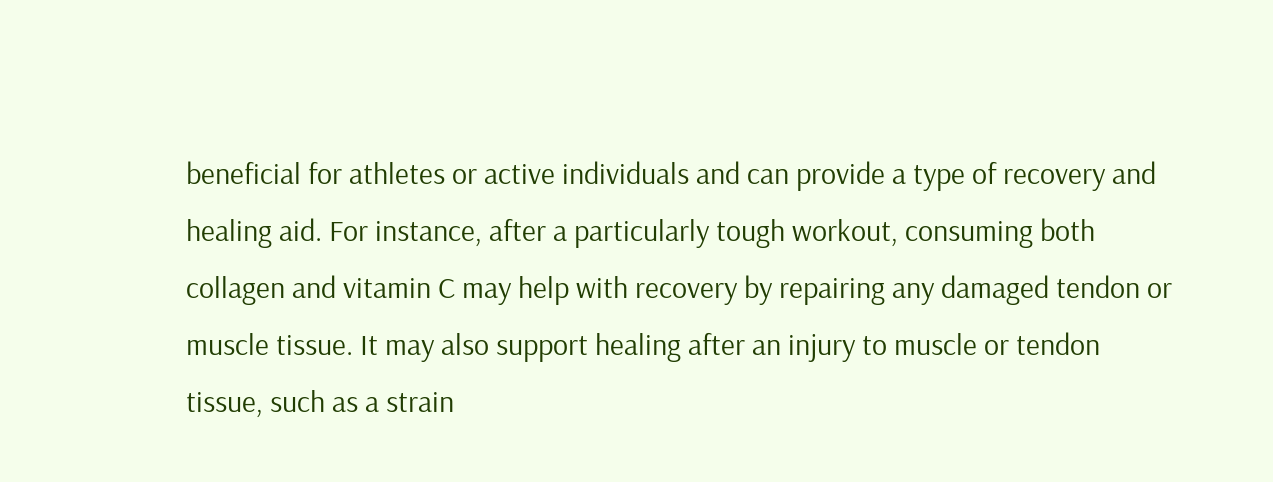beneficial for athletes or active individuals and can provide a type of recovery and healing aid. For instance, after a particularly tough workout, consuming both collagen and vitamin C may help with recovery by repairing any damaged tendon or muscle tissue. It may also support healing after an injury to muscle or tendon tissue, such as a strain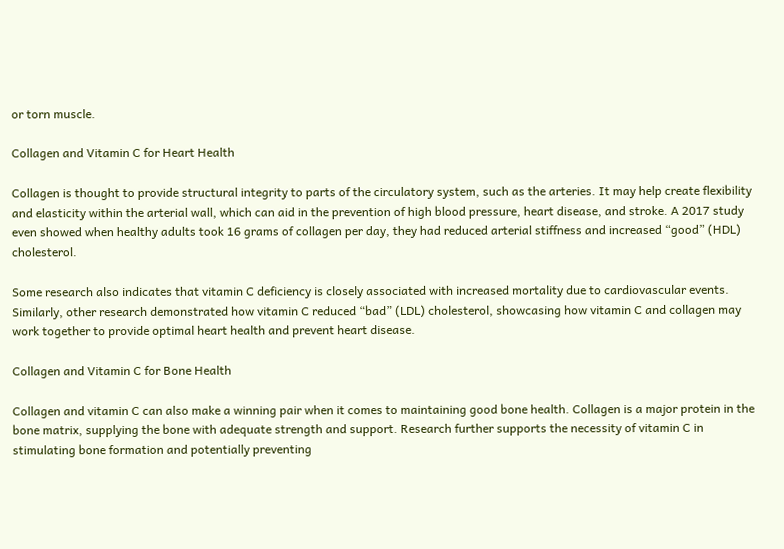or torn muscle.

Collagen and Vitamin C for Heart Health

Collagen is thought to provide structural integrity to parts of the circulatory system, such as the arteries. It may help create flexibility and elasticity within the arterial wall, which can aid in the prevention of high blood pressure, heart disease, and stroke. A 2017 study even showed when healthy adults took 16 grams of collagen per day, they had reduced arterial stiffness and increased “good” (HDL) cholesterol.

Some research also indicates that vitamin C deficiency is closely associated with increased mortality due to cardiovascular events. Similarly, other research demonstrated how vitamin C reduced “bad” (LDL) cholesterol, showcasing how vitamin C and collagen may work together to provide optimal heart health and prevent heart disease.

Collagen and Vitamin C for Bone Health

Collagen and vitamin C can also make a winning pair when it comes to maintaining good bone health. Collagen is a major protein in the bone matrix, supplying the bone with adequate strength and support. Research further supports the necessity of vitamin C in stimulating bone formation and potentially preventing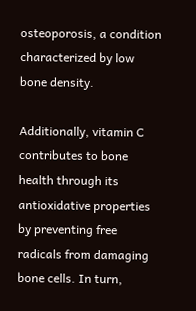osteoporosis, a condition characterized by low bone density.

Additionally, vitamin C contributes to bone health through its antioxidative properties by preventing free radicals from damaging bone cells. In turn,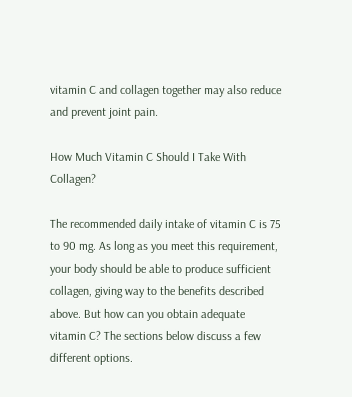vitamin C and collagen together may also reduce and prevent joint pain.

How Much Vitamin C Should I Take With Collagen?

The recommended daily intake of vitamin C is 75 to 90 mg. As long as you meet this requirement, your body should be able to produce sufficient collagen, giving way to the benefits described above. But how can you obtain adequate vitamin C? The sections below discuss a few different options.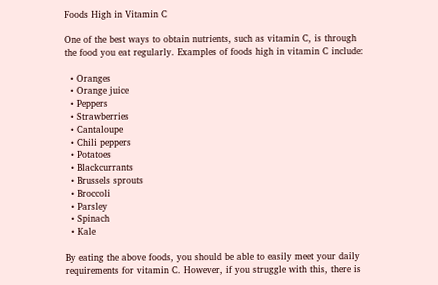Foods High in Vitamin C

One of the best ways to obtain nutrients, such as vitamin C, is through the food you eat regularly. Examples of foods high in vitamin C include:

  • Oranges
  • Orange juice
  • Peppers
  • Strawberries
  • Cantaloupe
  • Chili peppers
  • Potatoes
  • Blackcurrants
  • Brussels sprouts
  • Broccoli
  • Parsley
  • Spinach
  • Kale

By eating the above foods, you should be able to easily meet your daily requirements for vitamin C. However, if you struggle with this, there is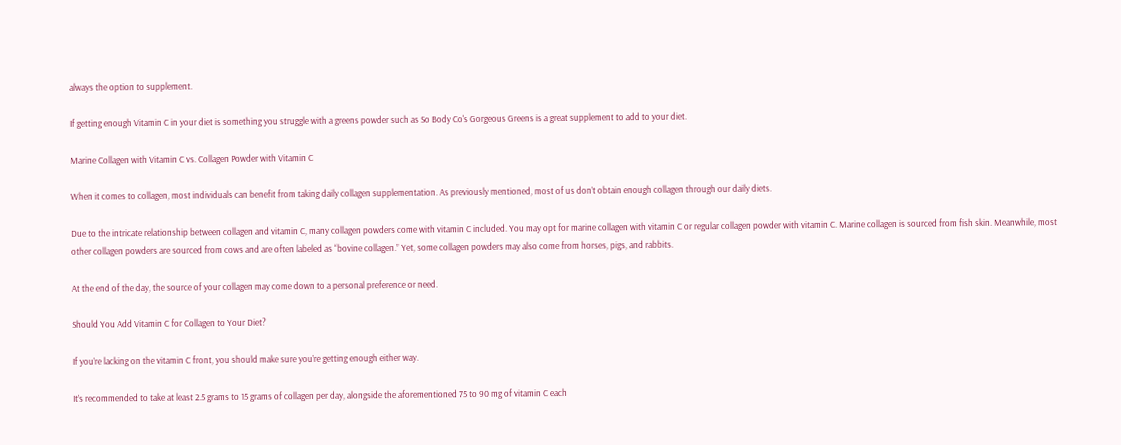always the option to supplement.

If getting enough Vitamin C in your diet is something you struggle with a greens powder such as So Body Co's Gorgeous Greens is a great supplement to add to your diet.

Marine Collagen with Vitamin C vs. Collagen Powder with Vitamin C

When it comes to collagen, most individuals can benefit from taking daily collagen supplementation. As previously mentioned, most of us don’t obtain enough collagen through our daily diets.

Due to the intricate relationship between collagen and vitamin C, many collagen powders come with vitamin C included. You may opt for marine collagen with vitamin C or regular collagen powder with vitamin C. Marine collagen is sourced from fish skin. Meanwhile, most other collagen powders are sourced from cows and are often labeled as “bovine collagen.” Yet, some collagen powders may also come from horses, pigs, and rabbits.

At the end of the day, the source of your collagen may come down to a personal preference or need.

Should You Add Vitamin C for Collagen to Your Diet?

If you’re lacking on the vitamin C front, you should make sure you’re getting enough either way.

It’s recommended to take at least 2.5 grams to 15 grams of collagen per day, alongside the aforementioned 75 to 90 mg of vitamin C each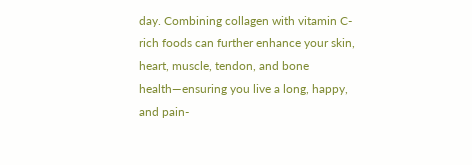day. Combining collagen with vitamin C-rich foods can further enhance your skin, heart, muscle, tendon, and bone health—ensuring you live a long, happy, and pain-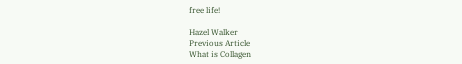free life!

Hazel Walker
Previous Article
What is Collagen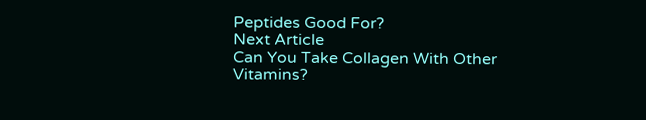Peptides Good For?
Next Article
Can You Take Collagen With Other Vitamins?